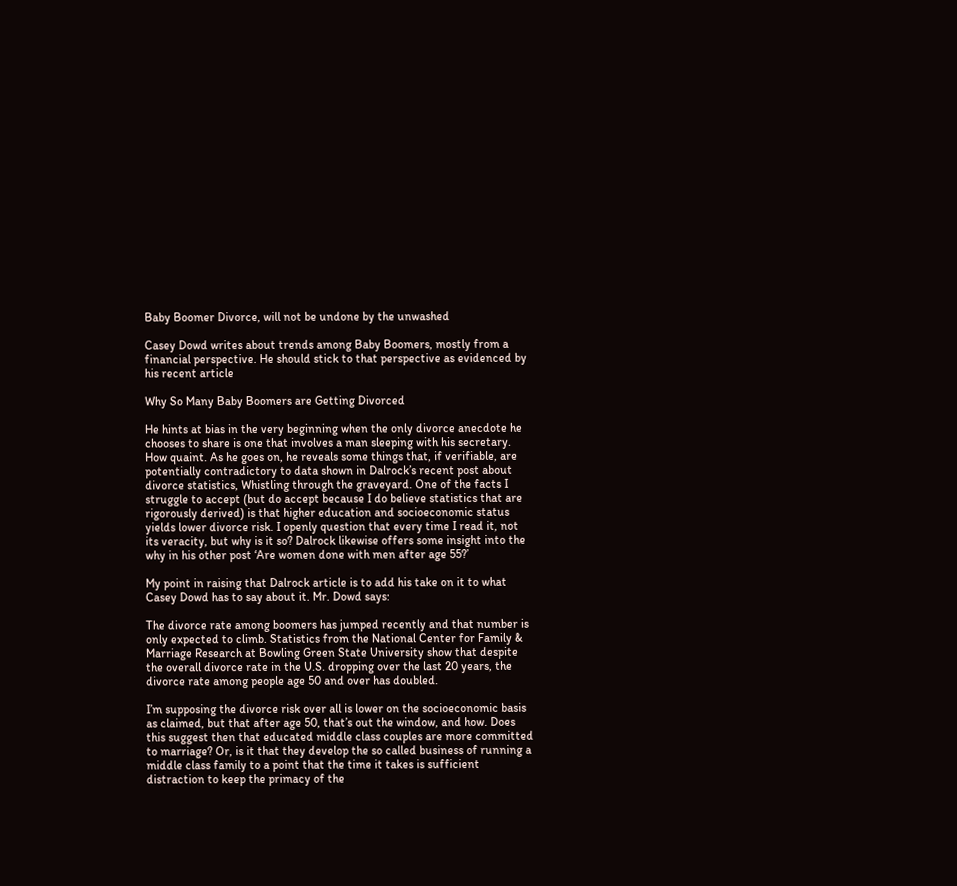Baby Boomer Divorce, will not be undone by the unwashed

Casey Dowd writes about trends among Baby Boomers, mostly from a financial perspective. He should stick to that perspective as evidenced by his recent article

Why So Many Baby Boomers are Getting Divorced

He hints at bias in the very beginning when the only divorce anecdote he chooses to share is one that involves a man sleeping with his secretary. How quaint. As he goes on, he reveals some things that, if verifiable, are potentially contradictory to data shown in Dalrock’s recent post about divorce statistics, Whistling through the graveyard. One of the facts I struggle to accept (but do accept because I do believe statistics that are rigorously derived) is that higher education and socioeconomic status yields lower divorce risk. I openly question that every time I read it, not its veracity, but why is it so? Dalrock likewise offers some insight into the why in his other post ‘Are women done with men after age 55?’

My point in raising that Dalrock article is to add his take on it to what Casey Dowd has to say about it. Mr. Dowd says:

The divorce rate among boomers has jumped recently and that number is only expected to climb. Statistics from the National Center for Family & Marriage Research at Bowling Green State University show that despite the overall divorce rate in the U.S. dropping over the last 20 years, the divorce rate among people age 50 and over has doubled.

I’m supposing the divorce risk over all is lower on the socioeconomic basis as claimed, but that after age 50, that’s out the window, and how. Does this suggest then that educated middle class couples are more committed to marriage? Or, is it that they develop the so called business of running a middle class family to a point that the time it takes is sufficient distraction to keep the primacy of the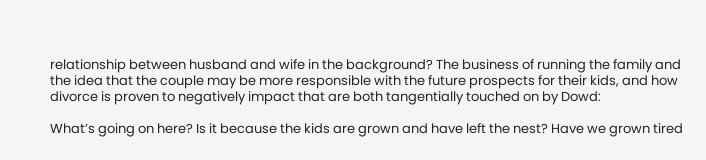relationship between husband and wife in the background? The business of running the family and the idea that the couple may be more responsible with the future prospects for their kids, and how divorce is proven to negatively impact that are both tangentially touched on by Dowd:

What’s going on here? Is it because the kids are grown and have left the nest? Have we grown tired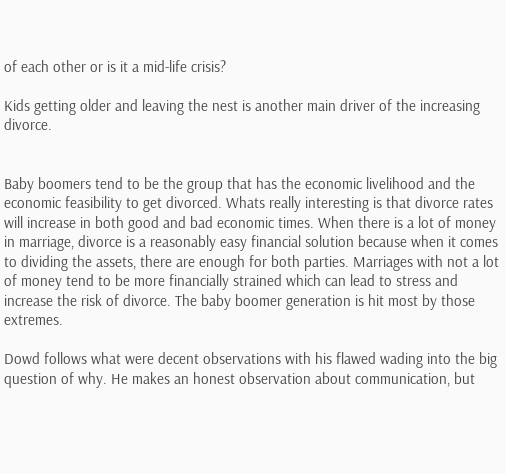of each other or is it a mid-life crisis?

Kids getting older and leaving the nest is another main driver of the increasing divorce.


Baby boomers tend to be the group that has the economic livelihood and the economic feasibility to get divorced. Whats really interesting is that divorce rates will increase in both good and bad economic times. When there is a lot of money in marriage, divorce is a reasonably easy financial solution because when it comes to dividing the assets, there are enough for both parties. Marriages with not a lot of money tend to be more financially strained which can lead to stress and increase the risk of divorce. The baby boomer generation is hit most by those extremes.

Dowd follows what were decent observations with his flawed wading into the big question of why. He makes an honest observation about communication, but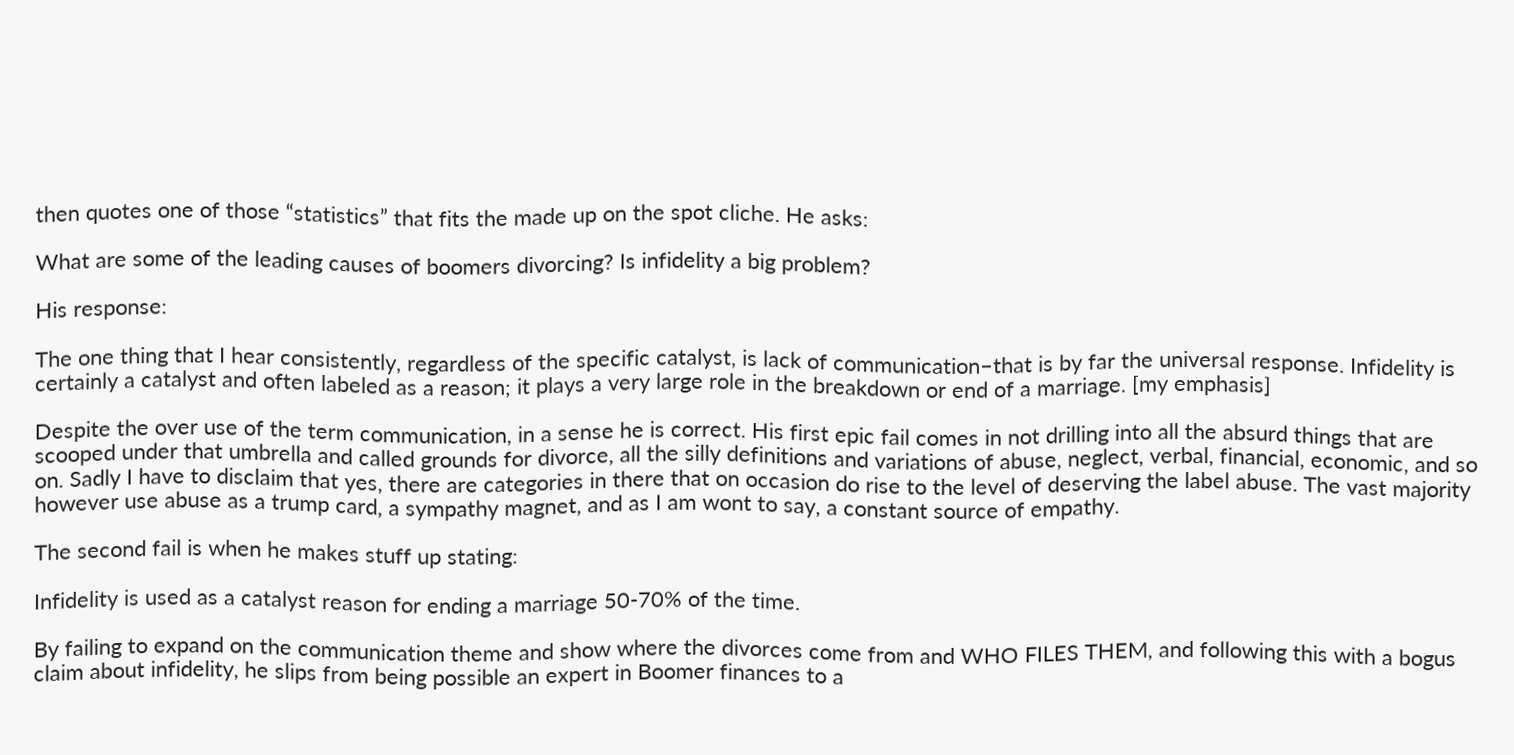then quotes one of those “statistics” that fits the made up on the spot cliche. He asks:

What are some of the leading causes of boomers divorcing? Is infidelity a big problem?

His response:

The one thing that I hear consistently, regardless of the specific catalyst, is lack of communication–that is by far the universal response. Infidelity is certainly a catalyst and often labeled as a reason; it plays a very large role in the breakdown or end of a marriage. [my emphasis]

Despite the over use of the term communication, in a sense he is correct. His first epic fail comes in not drilling into all the absurd things that are scooped under that umbrella and called grounds for divorce, all the silly definitions and variations of abuse, neglect, verbal, financial, economic, and so on. Sadly I have to disclaim that yes, there are categories in there that on occasion do rise to the level of deserving the label abuse. The vast majority however use abuse as a trump card, a sympathy magnet, and as I am wont to say, a constant source of empathy.

The second fail is when he makes stuff up stating:

Infidelity is used as a catalyst reason for ending a marriage 50-70% of the time.

By failing to expand on the communication theme and show where the divorces come from and WHO FILES THEM, and following this with a bogus claim about infidelity, he slips from being possible an expert in Boomer finances to a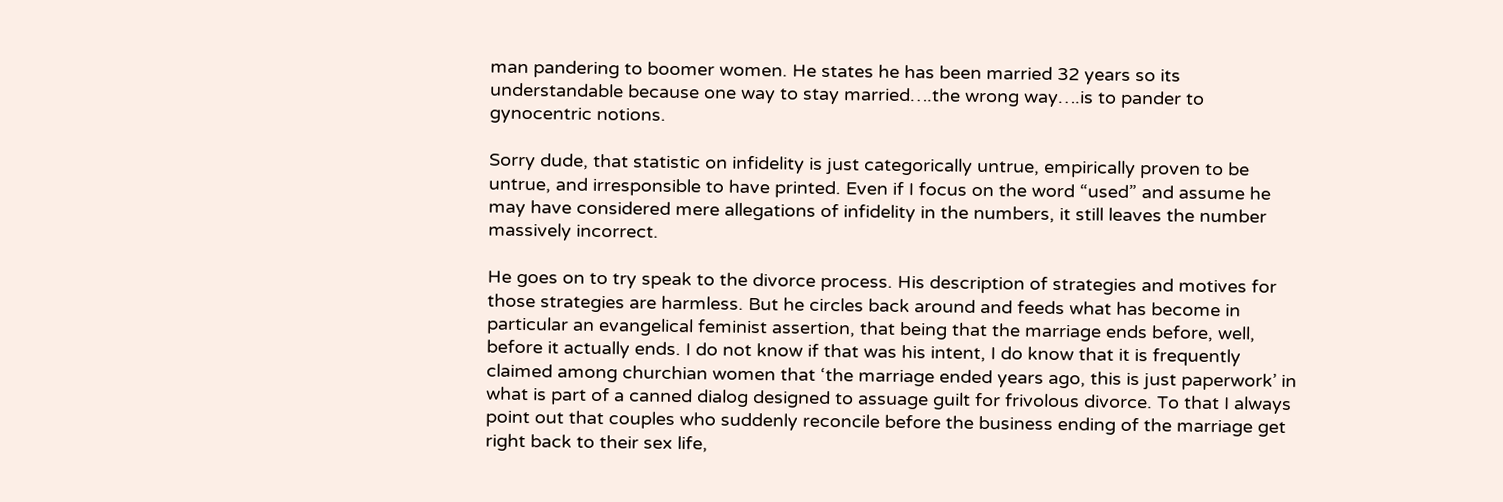man pandering to boomer women. He states he has been married 32 years so its understandable because one way to stay married….the wrong way….is to pander to gynocentric notions.

Sorry dude, that statistic on infidelity is just categorically untrue, empirically proven to be untrue, and irresponsible to have printed. Even if I focus on the word “used” and assume he may have considered mere allegations of infidelity in the numbers, it still leaves the number massively incorrect.

He goes on to try speak to the divorce process. His description of strategies and motives for those strategies are harmless. But he circles back around and feeds what has become in particular an evangelical feminist assertion, that being that the marriage ends before, well, before it actually ends. I do not know if that was his intent, I do know that it is frequently claimed among churchian women that ‘the marriage ended years ago, this is just paperwork’ in what is part of a canned dialog designed to assuage guilt for frivolous divorce. To that I always point out that couples who suddenly reconcile before the business ending of the marriage get right back to their sex life,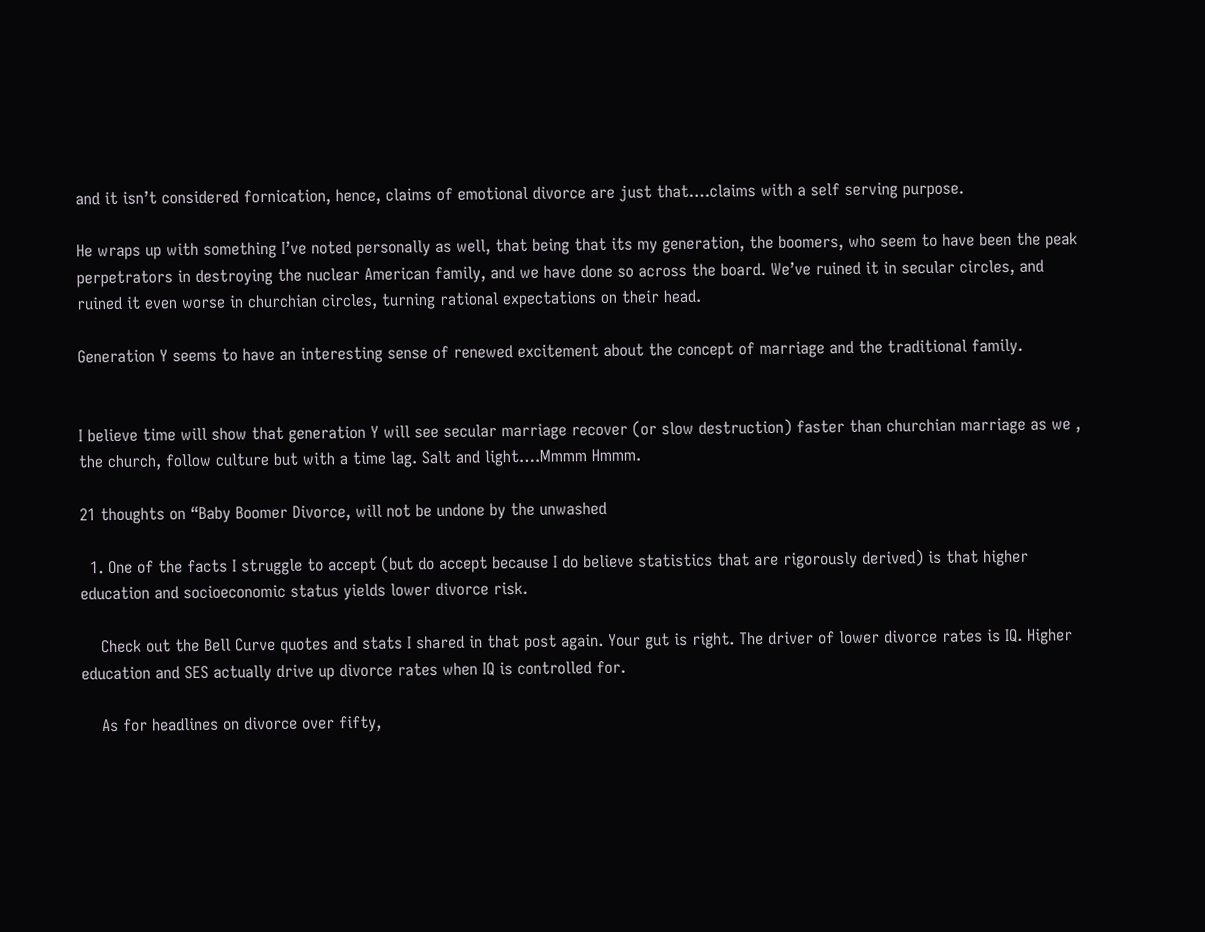and it isn’t considered fornication, hence, claims of emotional divorce are just that….claims with a self serving purpose.

He wraps up with something I’ve noted personally as well, that being that its my generation, the boomers, who seem to have been the peak perpetrators in destroying the nuclear American family, and we have done so across the board. We’ve ruined it in secular circles, and ruined it even worse in churchian circles, turning rational expectations on their head.

Generation Y seems to have an interesting sense of renewed excitement about the concept of marriage and the traditional family.


I believe time will show that generation Y will see secular marriage recover (or slow destruction) faster than churchian marriage as we , the church, follow culture but with a time lag. Salt and light….Mmmm Hmmm.

21 thoughts on “Baby Boomer Divorce, will not be undone by the unwashed

  1. One of the facts I struggle to accept (but do accept because I do believe statistics that are rigorously derived) is that higher education and socioeconomic status yields lower divorce risk.

    Check out the Bell Curve quotes and stats I shared in that post again. Your gut is right. The driver of lower divorce rates is IQ. Higher education and SES actually drive up divorce rates when IQ is controlled for.

    As for headlines on divorce over fifty,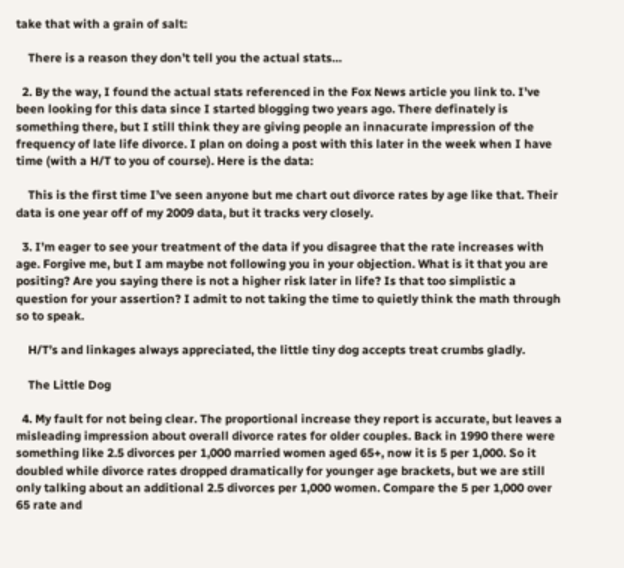take that with a grain of salt:

    There is a reason they don’t tell you the actual stats…

  2. By the way, I found the actual stats referenced in the Fox News article you link to. I’ve been looking for this data since I started blogging two years ago. There definately is something there, but I still think they are giving people an innacurate impression of the frequency of late life divorce. I plan on doing a post with this later in the week when I have time (with a H/T to you of course). Here is the data:

    This is the first time I’ve seen anyone but me chart out divorce rates by age like that. Their data is one year off of my 2009 data, but it tracks very closely.

  3. I’m eager to see your treatment of the data if you disagree that the rate increases with age. Forgive me, but I am maybe not following you in your objection. What is it that you are positing? Are you saying there is not a higher risk later in life? Is that too simplistic a question for your assertion? I admit to not taking the time to quietly think the math through so to speak.

    H/T’s and linkages always appreciated, the little tiny dog accepts treat crumbs gladly.

    The Little Dog

  4. My fault for not being clear. The proportional increase they report is accurate, but leaves a misleading impression about overall divorce rates for older couples. Back in 1990 there were something like 2.5 divorces per 1,000 married women aged 65+, now it is 5 per 1,000. So it doubled while divorce rates dropped dramatically for younger age brackets, but we are still only talking about an additional 2.5 divorces per 1,000 women. Compare the 5 per 1,000 over 65 rate and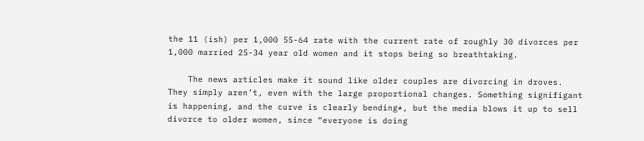the 11 (ish) per 1,000 55-64 rate with the current rate of roughly 30 divorces per 1,000 married 25-34 year old women and it stops being so breathtaking.

    The news articles make it sound like older couples are divorcing in droves. They simply aren’t, even with the large proportional changes. Something signifigant is happening, and the curve is clearly bending*, but the media blows it up to sell divorce to older women, since “everyone is doing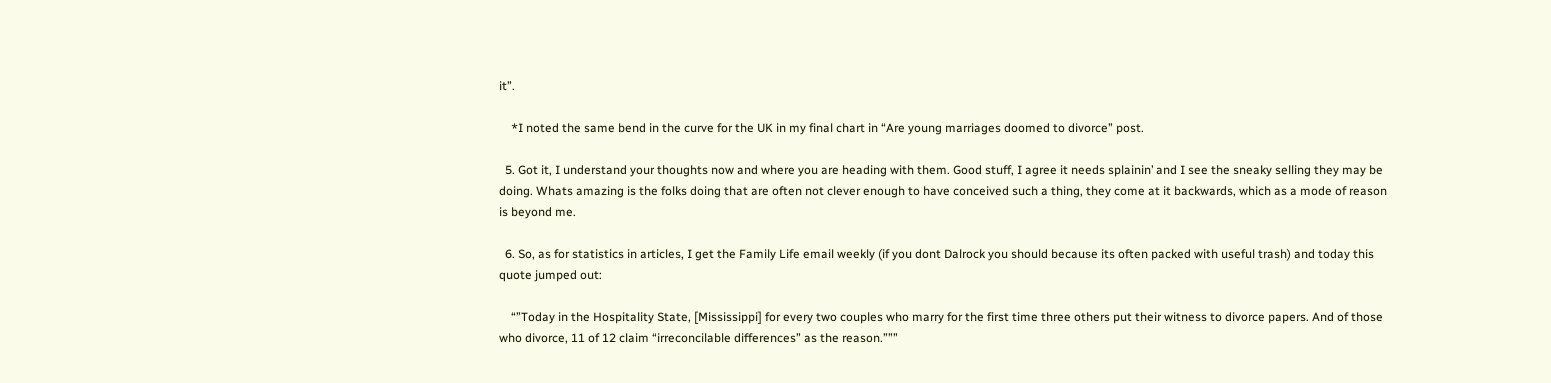it”.

    *I noted the same bend in the curve for the UK in my final chart in “Are young marriages doomed to divorce” post.

  5. Got it, I understand your thoughts now and where you are heading with them. Good stuff, I agree it needs splainin’ and I see the sneaky selling they may be doing. Whats amazing is the folks doing that are often not clever enough to have conceived such a thing, they come at it backwards, which as a mode of reason is beyond me.

  6. So, as for statistics in articles, I get the Family Life email weekly (if you dont Dalrock you should because its often packed with useful trash) and today this quote jumped out:

    “”Today in the Hospitality State, [Mississippi] for every two couples who marry for the first time three others put their witness to divorce papers. And of those who divorce, 11 of 12 claim “irreconcilable differences” as the reason.”””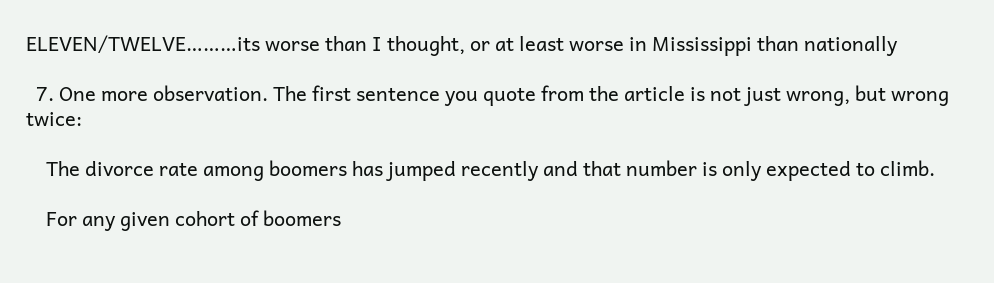ELEVEN/TWELVE………its worse than I thought, or at least worse in Mississippi than nationally

  7. One more observation. The first sentence you quote from the article is not just wrong, but wrong twice:

    The divorce rate among boomers has jumped recently and that number is only expected to climb.

    For any given cohort of boomers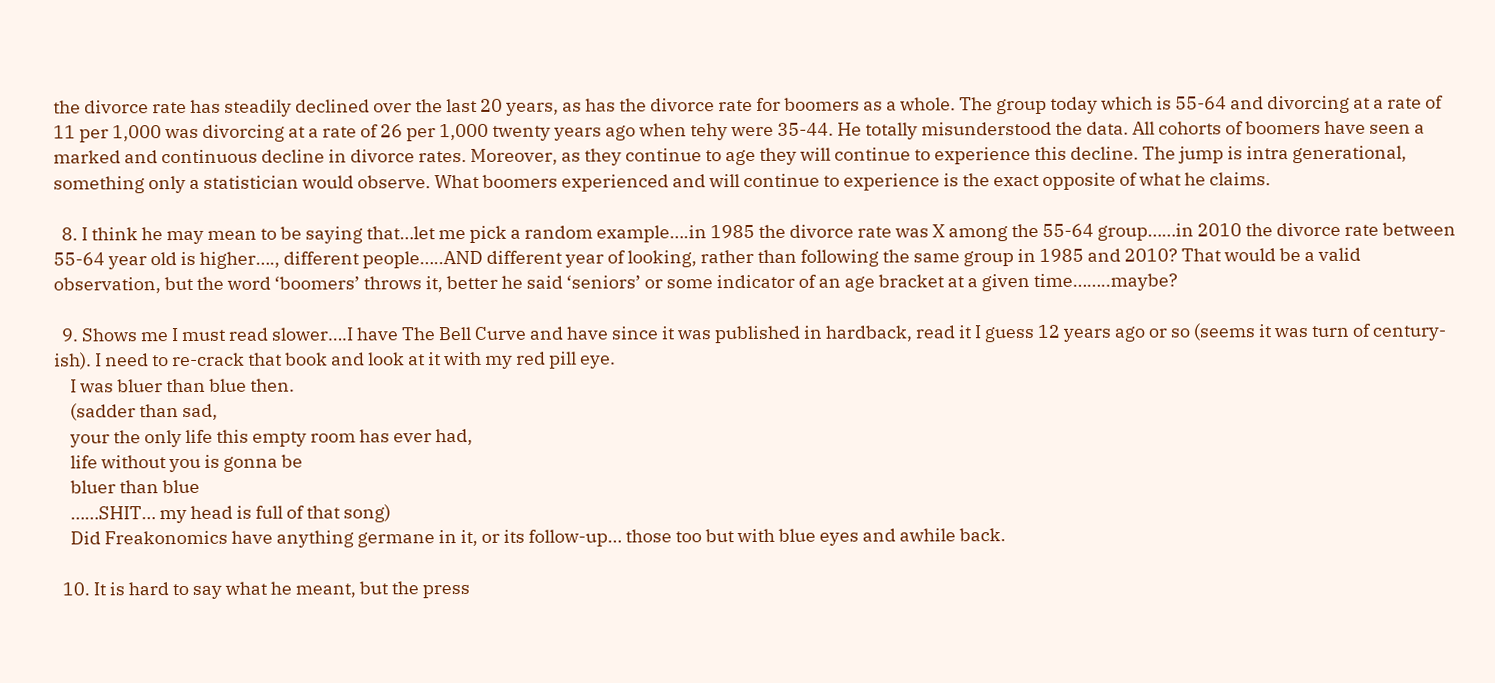the divorce rate has steadily declined over the last 20 years, as has the divorce rate for boomers as a whole. The group today which is 55-64 and divorcing at a rate of 11 per 1,000 was divorcing at a rate of 26 per 1,000 twenty years ago when tehy were 35-44. He totally misunderstood the data. All cohorts of boomers have seen a marked and continuous decline in divorce rates. Moreover, as they continue to age they will continue to experience this decline. The jump is intra generational, something only a statistician would observe. What boomers experienced and will continue to experience is the exact opposite of what he claims.

  8. I think he may mean to be saying that…let me pick a random example….in 1985 the divorce rate was X among the 55-64 group……in 2010 the divorce rate between 55-64 year old is higher…., different people…..AND different year of looking, rather than following the same group in 1985 and 2010? That would be a valid observation, but the word ‘boomers’ throws it, better he said ‘seniors’ or some indicator of an age bracket at a given time……..maybe?

  9. Shows me I must read slower….I have The Bell Curve and have since it was published in hardback, read it I guess 12 years ago or so (seems it was turn of century-ish). I need to re-crack that book and look at it with my red pill eye.
    I was bluer than blue then.
    (sadder than sad,
    your the only life this empty room has ever had,
    life without you is gonna be
    bluer than blue
    ……SHIT… my head is full of that song)
    Did Freakonomics have anything germane in it, or its follow-up… those too but with blue eyes and awhile back.

  10. It is hard to say what he meant, but the press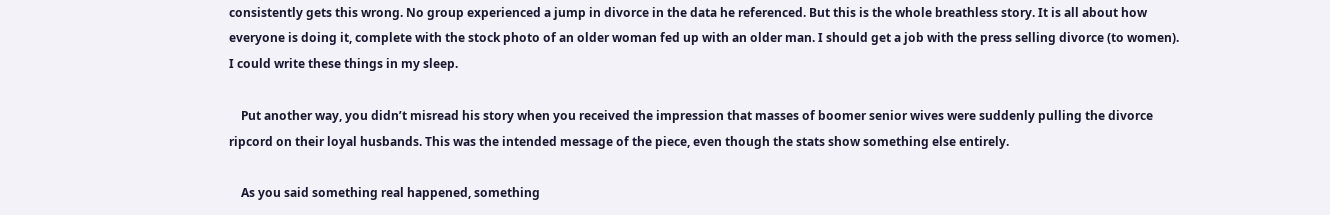consistently gets this wrong. No group experienced a jump in divorce in the data he referenced. But this is the whole breathless story. It is all about how everyone is doing it, complete with the stock photo of an older woman fed up with an older man. I should get a job with the press selling divorce (to women). I could write these things in my sleep.

    Put another way, you didn’t misread his story when you received the impression that masses of boomer senior wives were suddenly pulling the divorce ripcord on their loyal husbands. This was the intended message of the piece, even though the stats show something else entirely.

    As you said something real happened, something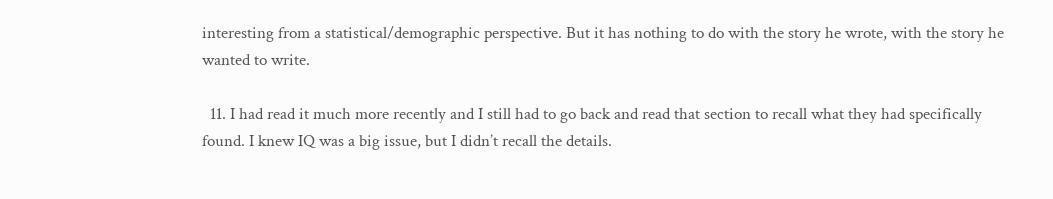interesting from a statistical/demographic perspective. But it has nothing to do with the story he wrote, with the story he wanted to write.

  11. I had read it much more recently and I still had to go back and read that section to recall what they had specifically found. I knew IQ was a big issue, but I didn’t recall the details.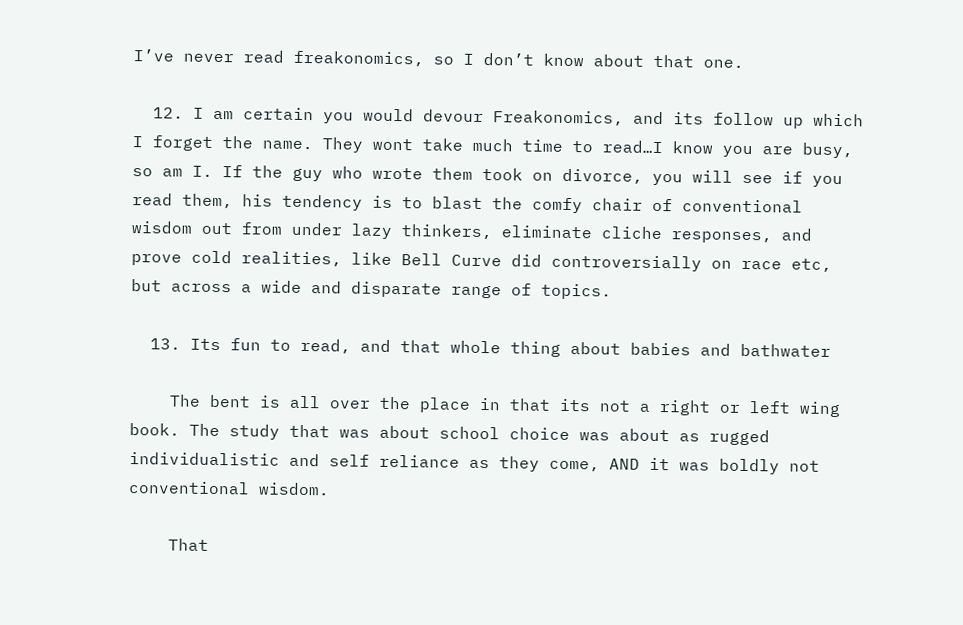I’ve never read freakonomics, so I don’t know about that one.

  12. I am certain you would devour Freakonomics, and its follow up which I forget the name. They wont take much time to read…I know you are busy, so am I. If the guy who wrote them took on divorce, you will see if you read them, his tendency is to blast the comfy chair of conventional wisdom out from under lazy thinkers, eliminate cliche responses, and prove cold realities, like Bell Curve did controversially on race etc, but across a wide and disparate range of topics.

  13. Its fun to read, and that whole thing about babies and bathwater

    The bent is all over the place in that its not a right or left wing book. The study that was about school choice was about as rugged individualistic and self reliance as they come, AND it was boldly not conventional wisdom.

    That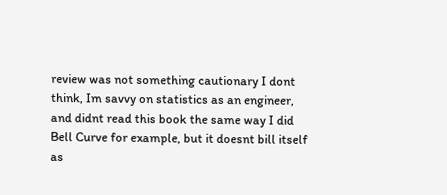review was not something cautionary I dont think, Im savvy on statistics as an engineer, and didnt read this book the same way I did Bell Curve for example, but it doesnt bill itself as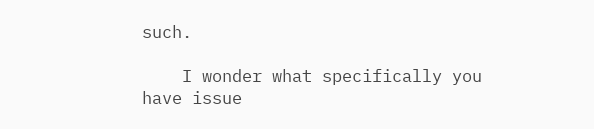such.

    I wonder what specifically you have issue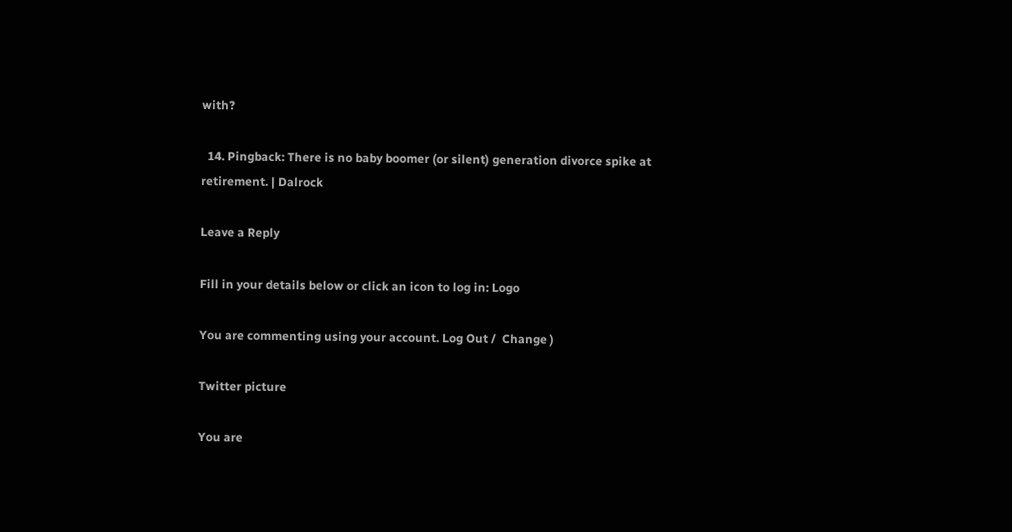with?

  14. Pingback: There is no baby boomer (or silent) generation divorce spike at retirement. | Dalrock

Leave a Reply

Fill in your details below or click an icon to log in: Logo

You are commenting using your account. Log Out /  Change )

Twitter picture

You are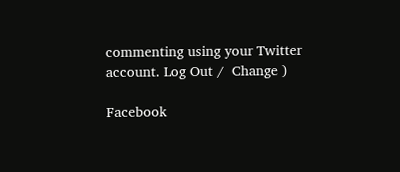commenting using your Twitter account. Log Out /  Change )

Facebook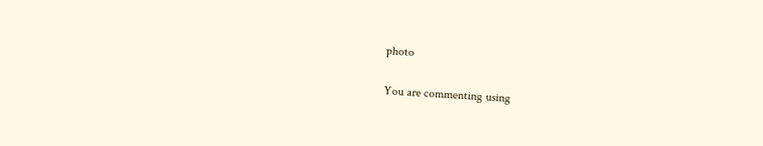photo

You are commenting using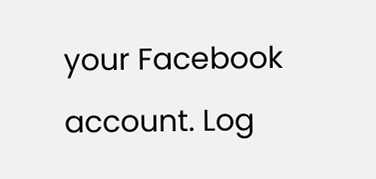your Facebook account. Log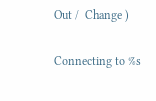Out /  Change )

Connecting to %s